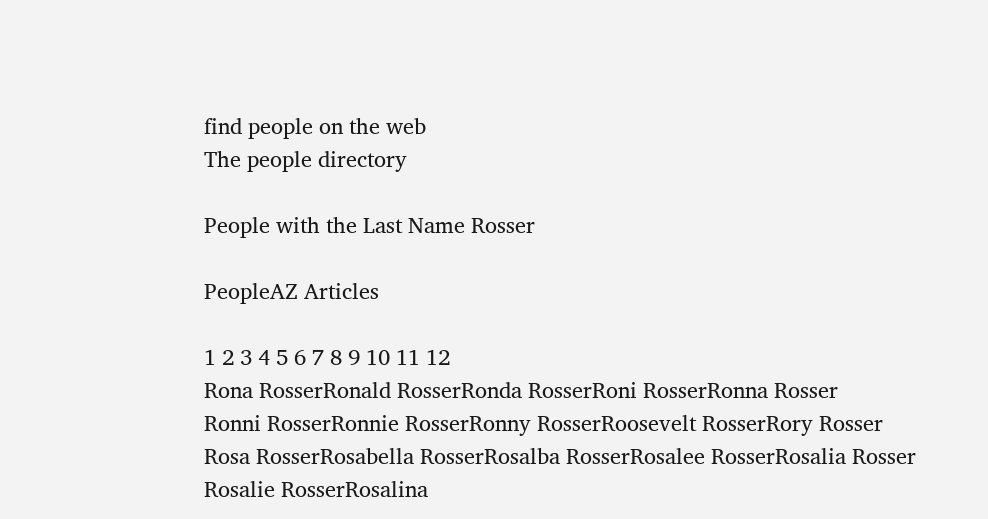find people on the web
The people directory

People with the Last Name Rosser

PeopleAZ Articles

1 2 3 4 5 6 7 8 9 10 11 12
Rona RosserRonald RosserRonda RosserRoni RosserRonna Rosser
Ronni RosserRonnie RosserRonny RosserRoosevelt RosserRory Rosser
Rosa RosserRosabella RosserRosalba RosserRosalee RosserRosalia Rosser
Rosalie RosserRosalina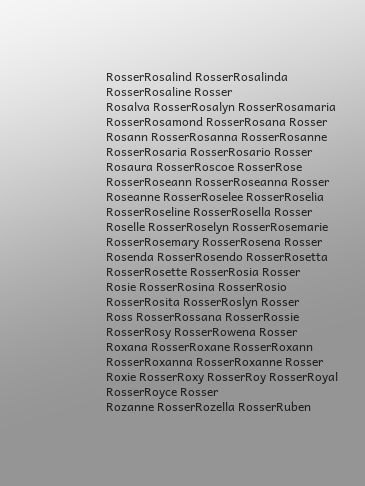RosserRosalind RosserRosalinda RosserRosaline Rosser
Rosalva RosserRosalyn RosserRosamaria RosserRosamond RosserRosana Rosser
Rosann RosserRosanna RosserRosanne RosserRosaria RosserRosario Rosser
Rosaura RosserRoscoe RosserRose RosserRoseann RosserRoseanna Rosser
Roseanne RosserRoselee RosserRoselia RosserRoseline RosserRosella Rosser
Roselle RosserRoselyn RosserRosemarie RosserRosemary RosserRosena Rosser
Rosenda RosserRosendo RosserRosetta RosserRosette RosserRosia Rosser
Rosie RosserRosina RosserRosio RosserRosita RosserRoslyn Rosser
Ross RosserRossana RosserRossie RosserRosy RosserRowena Rosser
Roxana RosserRoxane RosserRoxann RosserRoxanna RosserRoxanne Rosser
Roxie RosserRoxy RosserRoy RosserRoyal RosserRoyce Rosser
Rozanne RosserRozella RosserRuben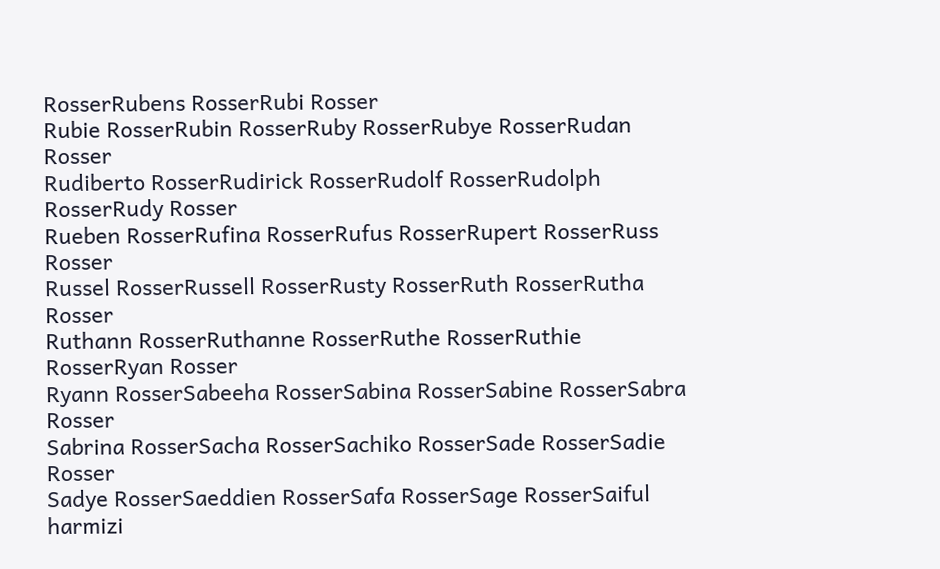RosserRubens RosserRubi Rosser
Rubie RosserRubin RosserRuby RosserRubye RosserRudan Rosser
Rudiberto RosserRudirick RosserRudolf RosserRudolph RosserRudy Rosser
Rueben RosserRufina RosserRufus RosserRupert RosserRuss Rosser
Russel RosserRussell RosserRusty RosserRuth RosserRutha Rosser
Ruthann RosserRuthanne RosserRuthe RosserRuthie RosserRyan Rosser
Ryann RosserSabeeha RosserSabina RosserSabine RosserSabra Rosser
Sabrina RosserSacha RosserSachiko RosserSade RosserSadie Rosser
Sadye RosserSaeddien RosserSafa RosserSage RosserSaiful harmizi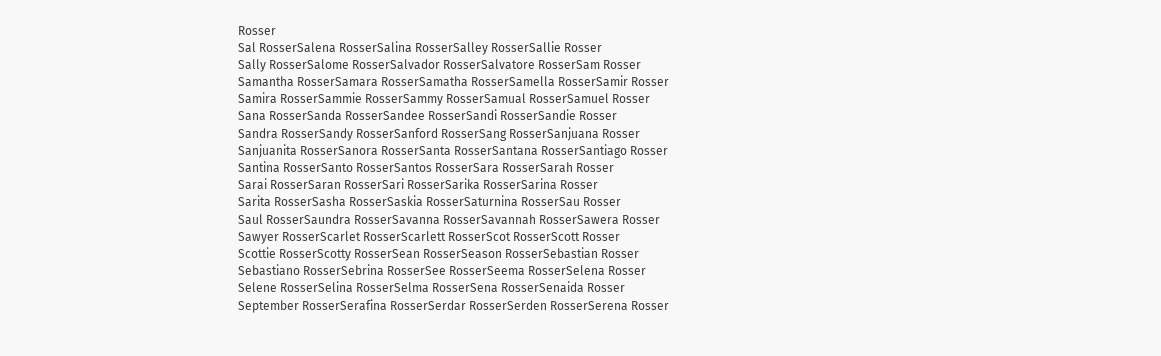Rosser
Sal RosserSalena RosserSalina RosserSalley RosserSallie Rosser
Sally RosserSalome RosserSalvador RosserSalvatore RosserSam Rosser
Samantha RosserSamara RosserSamatha RosserSamella RosserSamir Rosser
Samira RosserSammie RosserSammy RosserSamual RosserSamuel Rosser
Sana RosserSanda RosserSandee RosserSandi RosserSandie Rosser
Sandra RosserSandy RosserSanford RosserSang RosserSanjuana Rosser
Sanjuanita RosserSanora RosserSanta RosserSantana RosserSantiago Rosser
Santina RosserSanto RosserSantos RosserSara RosserSarah Rosser
Sarai RosserSaran RosserSari RosserSarika RosserSarina Rosser
Sarita RosserSasha RosserSaskia RosserSaturnina RosserSau Rosser
Saul RosserSaundra RosserSavanna RosserSavannah RosserSawera Rosser
Sawyer RosserScarlet RosserScarlett RosserScot RosserScott Rosser
Scottie RosserScotty RosserSean RosserSeason RosserSebastian Rosser
Sebastiano RosserSebrina RosserSee RosserSeema RosserSelena Rosser
Selene RosserSelina RosserSelma RosserSena RosserSenaida Rosser
September RosserSerafina RosserSerdar RosserSerden RosserSerena Rosser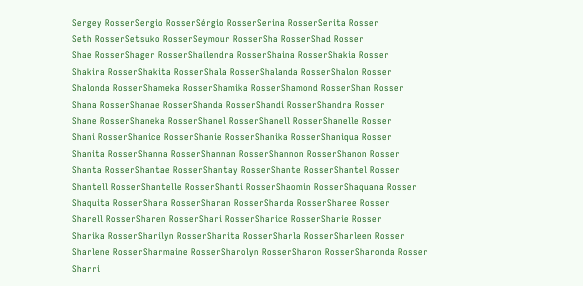Sergey RosserSergio RosserSérgio RosserSerina RosserSerita Rosser
Seth RosserSetsuko RosserSeymour RosserSha RosserShad Rosser
Shae RosserShager RosserShailendra RosserShaina RosserShakia Rosser
Shakira RosserShakita RosserShala RosserShalanda RosserShalon Rosser
Shalonda RosserShameka RosserShamika RosserShamond RosserShan Rosser
Shana RosserShanae RosserShanda RosserShandi RosserShandra Rosser
Shane RosserShaneka RosserShanel RosserShanell RosserShanelle Rosser
Shani RosserShanice RosserShanie RosserShanika RosserShaniqua Rosser
Shanita RosserShanna RosserShannan RosserShannon RosserShanon Rosser
Shanta RosserShantae RosserShantay RosserShante RosserShantel Rosser
Shantell RosserShantelle RosserShanti RosserShaomin RosserShaquana Rosser
Shaquita RosserShara RosserSharan RosserSharda RosserSharee Rosser
Sharell RosserSharen RosserShari RosserSharice RosserSharie Rosser
Sharika RosserSharilyn RosserSharita RosserSharla RosserSharleen Rosser
Sharlene RosserSharmaine RosserSharolyn RosserSharon RosserSharonda Rosser
Sharri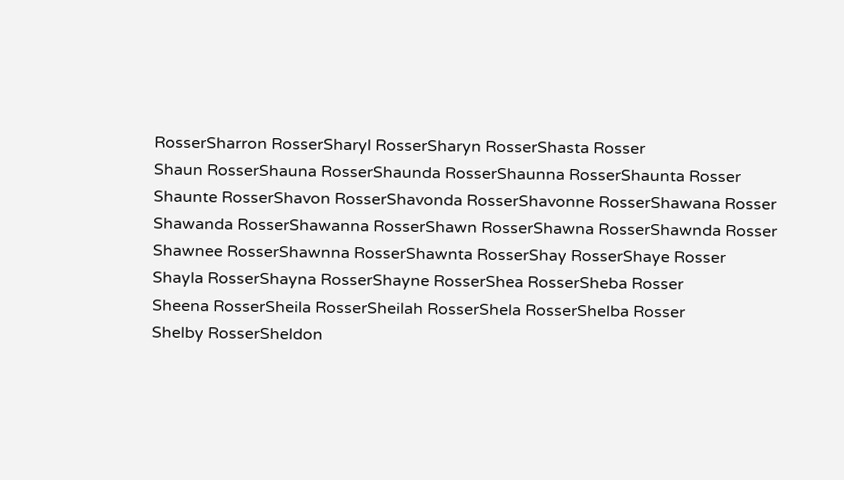RosserSharron RosserSharyl RosserSharyn RosserShasta Rosser
Shaun RosserShauna RosserShaunda RosserShaunna RosserShaunta Rosser
Shaunte RosserShavon RosserShavonda RosserShavonne RosserShawana Rosser
Shawanda RosserShawanna RosserShawn RosserShawna RosserShawnda Rosser
Shawnee RosserShawnna RosserShawnta RosserShay RosserShaye Rosser
Shayla RosserShayna RosserShayne RosserShea RosserSheba Rosser
Sheena RosserSheila RosserSheilah RosserShela RosserShelba Rosser
Shelby RosserSheldon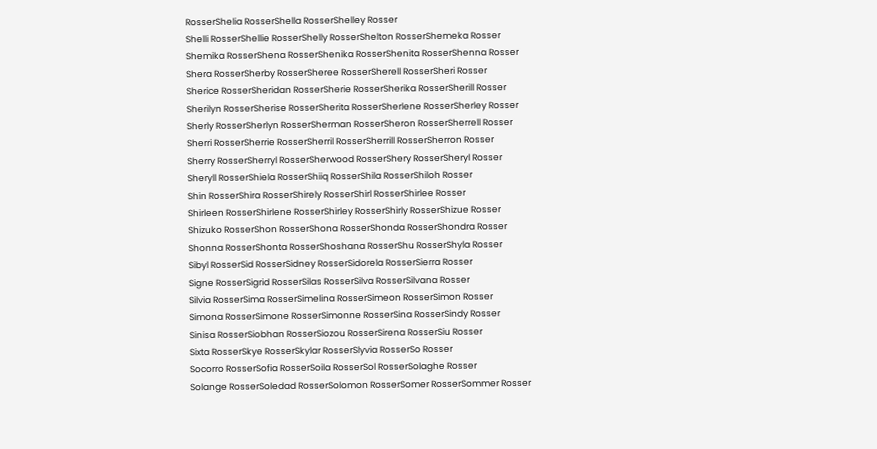RosserShelia RosserShella RosserShelley Rosser
Shelli RosserShellie RosserShelly RosserShelton RosserShemeka Rosser
Shemika RosserShena RosserShenika RosserShenita RosserShenna Rosser
Shera RosserSherby RosserSheree RosserSherell RosserSheri Rosser
Sherice RosserSheridan RosserSherie RosserSherika RosserSherill Rosser
Sherilyn RosserSherise RosserSherita RosserSherlene RosserSherley Rosser
Sherly RosserSherlyn RosserSherman RosserSheron RosserSherrell Rosser
Sherri RosserSherrie RosserSherril RosserSherrill RosserSherron Rosser
Sherry RosserSherryl RosserSherwood RosserShery RosserSheryl Rosser
Sheryll RosserShiela RosserShiiq RosserShila RosserShiloh Rosser
Shin RosserShira RosserShirely RosserShirl RosserShirlee Rosser
Shirleen RosserShirlene RosserShirley RosserShirly RosserShizue Rosser
Shizuko RosserShon RosserShona RosserShonda RosserShondra Rosser
Shonna RosserShonta RosserShoshana RosserShu RosserShyla Rosser
Sibyl RosserSid RosserSidney RosserSidorela RosserSierra Rosser
Signe RosserSigrid RosserSilas RosserSilva RosserSilvana Rosser
Silvia RosserSima RosserSimelina RosserSimeon RosserSimon Rosser
Simona RosserSimone RosserSimonne RosserSina RosserSindy Rosser
Sinisa RosserSiobhan RosserSiozou RosserSirena RosserSiu Rosser
Sixta RosserSkye RosserSkylar RosserSlyvia RosserSo Rosser
Socorro RosserSofia RosserSoila RosserSol RosserSolaghe Rosser
Solange RosserSoledad RosserSolomon RosserSomer RosserSommer Rosser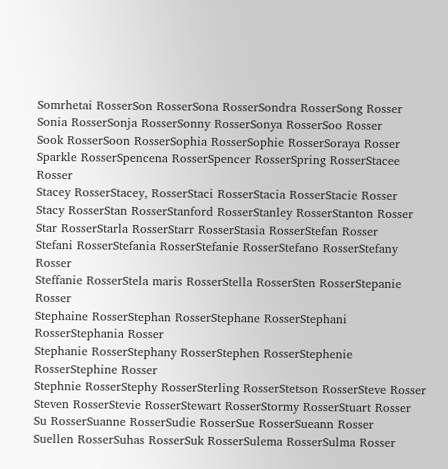Somrhetai RosserSon RosserSona RosserSondra RosserSong Rosser
Sonia RosserSonja RosserSonny RosserSonya RosserSoo Rosser
Sook RosserSoon RosserSophia RosserSophie RosserSoraya Rosser
Sparkle RosserSpencena RosserSpencer RosserSpring RosserStacee Rosser
Stacey RosserStacey, RosserStaci RosserStacia RosserStacie Rosser
Stacy RosserStan RosserStanford RosserStanley RosserStanton Rosser
Star RosserStarla RosserStarr RosserStasia RosserStefan Rosser
Stefani RosserStefania RosserStefanie RosserStefano RosserStefany Rosser
Steffanie RosserStela maris RosserStella RosserSten RosserStepanie Rosser
Stephaine RosserStephan RosserStephane RosserStephani RosserStephania Rosser
Stephanie RosserStephany RosserStephen RosserStephenie RosserStephine Rosser
Stephnie RosserStephy RosserSterling RosserStetson RosserSteve Rosser
Steven RosserStevie RosserStewart RosserStormy RosserStuart Rosser
Su RosserSuanne RosserSudie RosserSue RosserSueann Rosser
Suellen RosserSuhas RosserSuk RosserSulema RosserSulma Rosser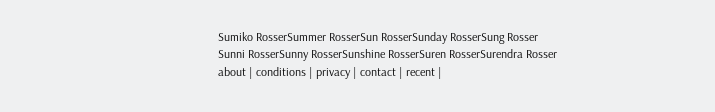Sumiko RosserSummer RosserSun RosserSunday RosserSung Rosser
Sunni RosserSunny RosserSunshine RosserSuren RosserSurendra Rosser
about | conditions | privacy | contact | recent |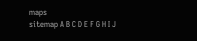maps
sitemap A B C D E F G H I J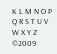K L M N O P Q R S T U V W X Y Z ©2009